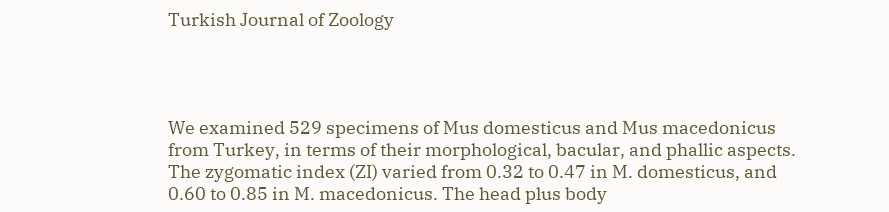Turkish Journal of Zoology




We examined 529 specimens of Mus domesticus and Mus macedonicus from Turkey, in terms of their morphological, bacular, and phallic aspects. The zygomatic index (ZI) varied from 0.32 to 0.47 in M. domesticus, and 0.60 to 0.85 in M. macedonicus. The head plus body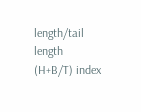length/tail length (H+B/T) index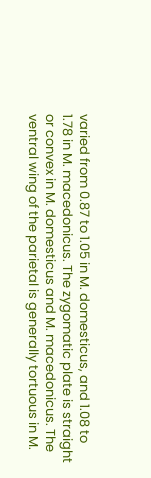varied from 0.87 to 1.05 in M. domesticus, and 1.08 to 1.78 in M. macedonicus. The zygomatic plate is straight or convex in M. domesticus and M. macedonicus. The ventral wing of the parietal is generally tortuous in M.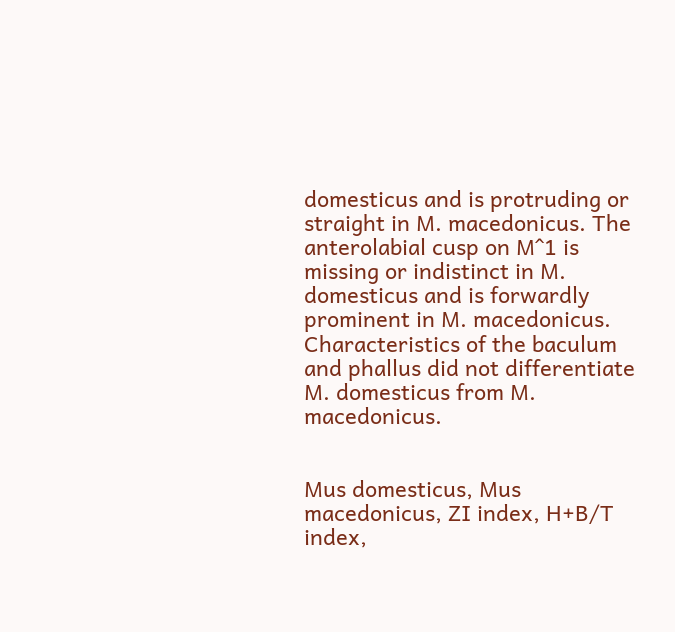domesticus and is protruding or straight in M. macedonicus. The anterolabial cusp on M^1 is missing or indistinct in M. domesticus and is forwardly prominent in M. macedonicus. Characteristics of the baculum and phallus did not differentiate M. domesticus from M. macedonicus.


Mus domesticus, Mus macedonicus, ZI index, H+B/T index,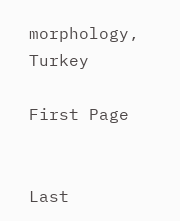morphology, Turkey

First Page


Last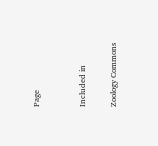Page


Included in

Zoology Commons